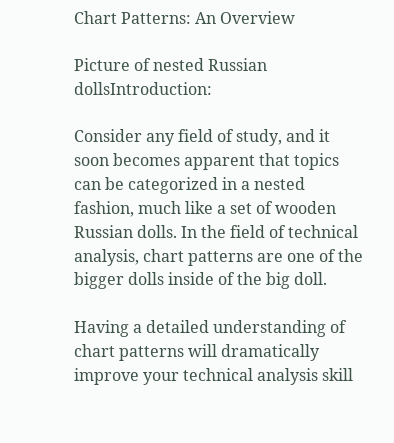Chart Patterns: An Overview

Picture of nested Russian dollsIntroduction:

Consider any field of study, and it soon becomes apparent that topics can be categorized in a nested fashion, much like a set of wooden Russian dolls. In the field of technical analysis, chart patterns are one of the bigger dolls inside of the big doll.

Having a detailed understanding of chart patterns will dramatically improve your technical analysis skill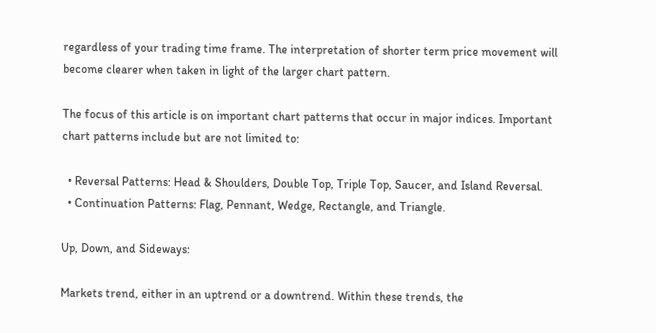regardless of your trading time frame. The interpretation of shorter term price movement will become clearer when taken in light of the larger chart pattern.

The focus of this article is on important chart patterns that occur in major indices. Important chart patterns include but are not limited to:

  • Reversal Patterns: Head & Shoulders, Double Top, Triple Top, Saucer, and Island Reversal.
  • Continuation Patterns: Flag, Pennant, Wedge, Rectangle, and Triangle.

Up, Down, and Sideways:

Markets trend, either in an uptrend or a downtrend. Within these trends, the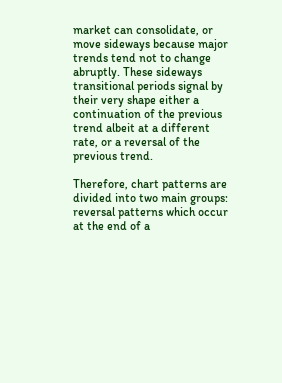market can consolidate, or move sideways because major trends tend not to change abruptly. These sideways transitional periods signal by their very shape either a continuation of the previous trend albeit at a different rate, or a reversal of the previous trend.

Therefore, chart patterns are divided into two main groups: reversal patterns which occur at the end of a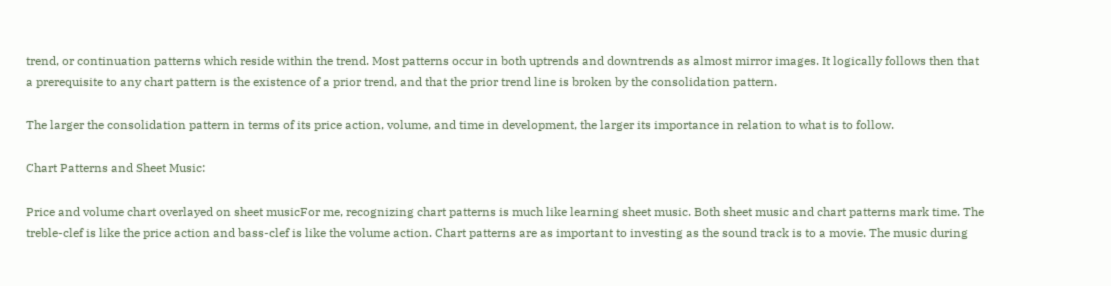trend, or continuation patterns which reside within the trend. Most patterns occur in both uptrends and downtrends as almost mirror images. It logically follows then that a prerequisite to any chart pattern is the existence of a prior trend, and that the prior trend line is broken by the consolidation pattern.

The larger the consolidation pattern in terms of its price action, volume, and time in development, the larger its importance in relation to what is to follow.

Chart Patterns and Sheet Music:

Price and volume chart overlayed on sheet musicFor me, recognizing chart patterns is much like learning sheet music. Both sheet music and chart patterns mark time. The treble-clef is like the price action and bass-clef is like the volume action. Chart patterns are as important to investing as the sound track is to a movie. The music during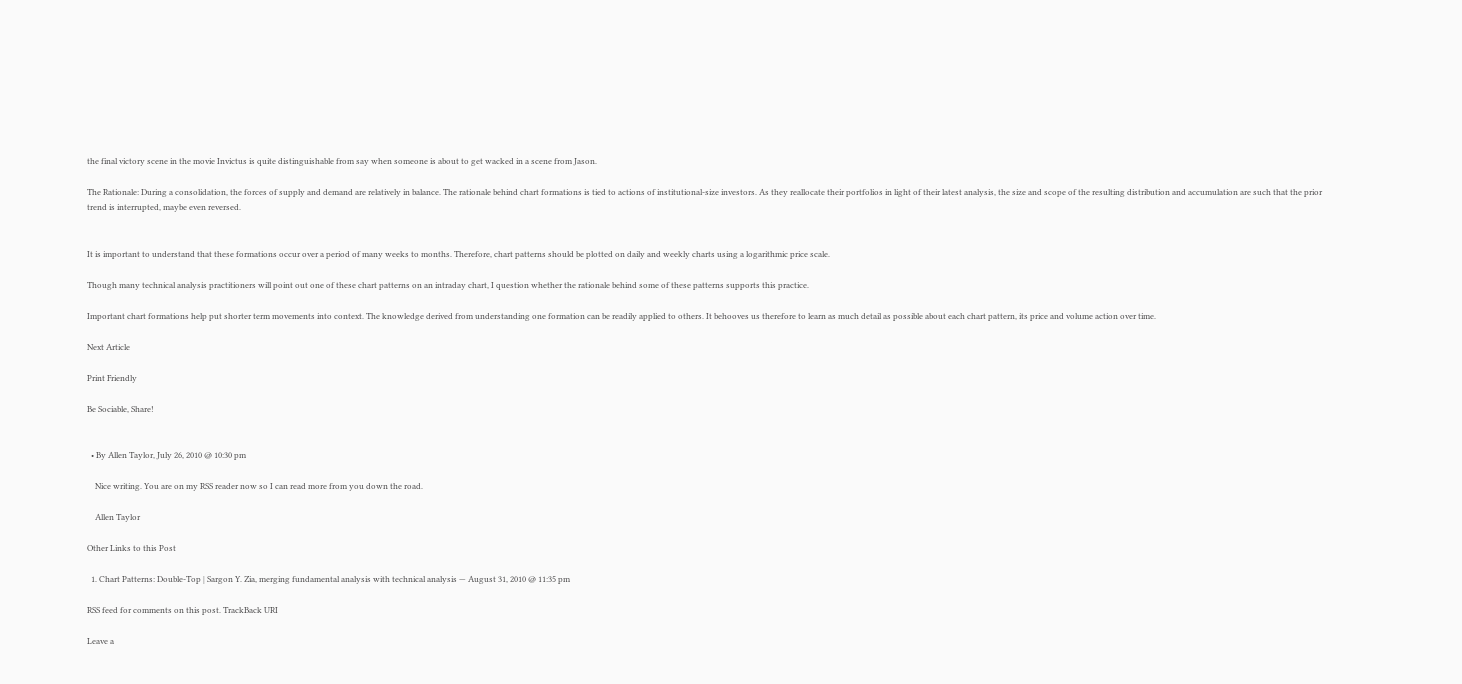the final victory scene in the movie Invictus is quite distinguishable from say when someone is about to get wacked in a scene from Jason.

The Rationale: During a consolidation, the forces of supply and demand are relatively in balance. The rationale behind chart formations is tied to actions of institutional-size investors. As they reallocate their portfolios in light of their latest analysis, the size and scope of the resulting distribution and accumulation are such that the prior trend is interrupted, maybe even reversed.


It is important to understand that these formations occur over a period of many weeks to months. Therefore, chart patterns should be plotted on daily and weekly charts using a logarithmic price scale.

Though many technical analysis practitioners will point out one of these chart patterns on an intraday chart, I question whether the rationale behind some of these patterns supports this practice.

Important chart formations help put shorter term movements into context. The knowledge derived from understanding one formation can be readily applied to others. It behooves us therefore to learn as much detail as possible about each chart pattern, its price and volume action over time.

Next Article

Print Friendly

Be Sociable, Share!


  • By Allen Taylor, July 26, 2010 @ 10:30 pm

    Nice writing. You are on my RSS reader now so I can read more from you down the road.

    Allen Taylor

Other Links to this Post

  1. Chart Patterns: Double-Top | Sargon Y. Zia, merging fundamental analysis with technical analysis — August 31, 2010 @ 11:35 pm

RSS feed for comments on this post. TrackBack URI

Leave a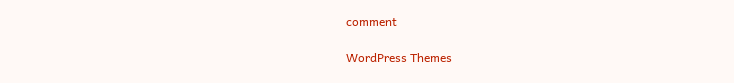comment

WordPress Themes